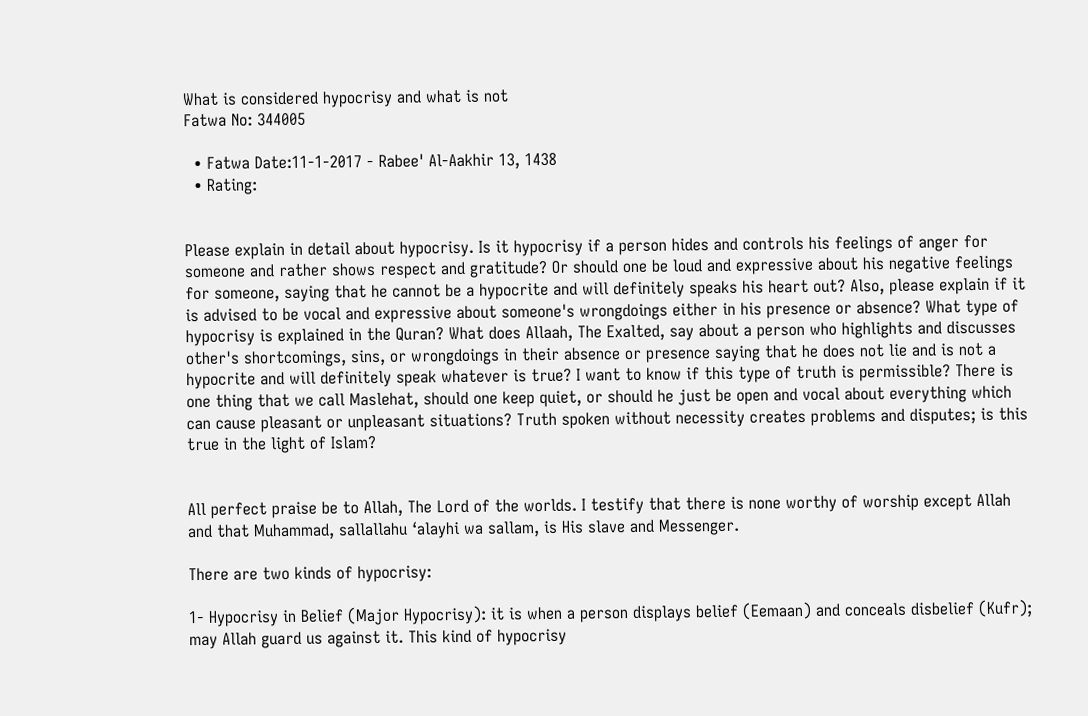What is considered hypocrisy and what is not
Fatwa No: 344005

  • Fatwa Date:11-1-2017 - Rabee' Al-Aakhir 13, 1438
  • Rating:


Please explain in detail about hypocrisy. Is it hypocrisy if a person hides and controls his feelings of anger for someone and rather shows respect and gratitude? Or should one be loud and expressive about his negative feelings for someone, saying that he cannot be a hypocrite and will definitely speaks his heart out? Also, please explain if it is advised to be vocal and expressive about someone's wrongdoings either in his presence or absence? What type of hypocrisy is explained in the Quran? What does Allaah, The Exalted, say about a person who highlights and discusses other's shortcomings, sins, or wrongdoings in their absence or presence saying that he does not lie and is not a hypocrite and will definitely speak whatever is true? I want to know if this type of truth is permissible? There is one thing that we call Maslehat, should one keep quiet, or should he just be open and vocal about everything which can cause pleasant or unpleasant situations? Truth spoken without necessity creates problems and disputes; is this true in the light of Islam?


All perfect praise be to Allah, The Lord of the worlds. I testify that there is none worthy of worship except Allah and that Muhammad, sallallahu ‘alayhi wa sallam, is His slave and Messenger.

There are two kinds of hypocrisy:

1- Hypocrisy in Belief (Major Hypocrisy): it is when a person displays belief (Eemaan) and conceals disbelief (Kufr); may Allah guard us against it. This kind of hypocrisy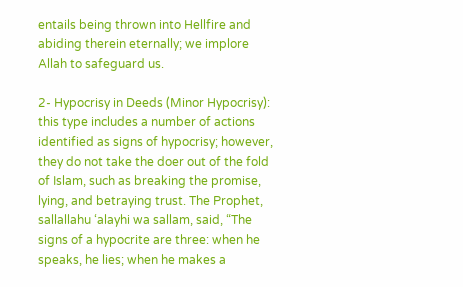entails being thrown into Hellfire and abiding therein eternally; we implore Allah to safeguard us.

2- Hypocrisy in Deeds (Minor Hypocrisy): this type includes a number of actions identified as signs of hypocrisy; however, they do not take the doer out of the fold of Islam, such as breaking the promise, lying, and betraying trust. The Prophet, sallallahu ‘alayhi wa sallam, said, “The signs of a hypocrite are three: when he speaks, he lies; when he makes a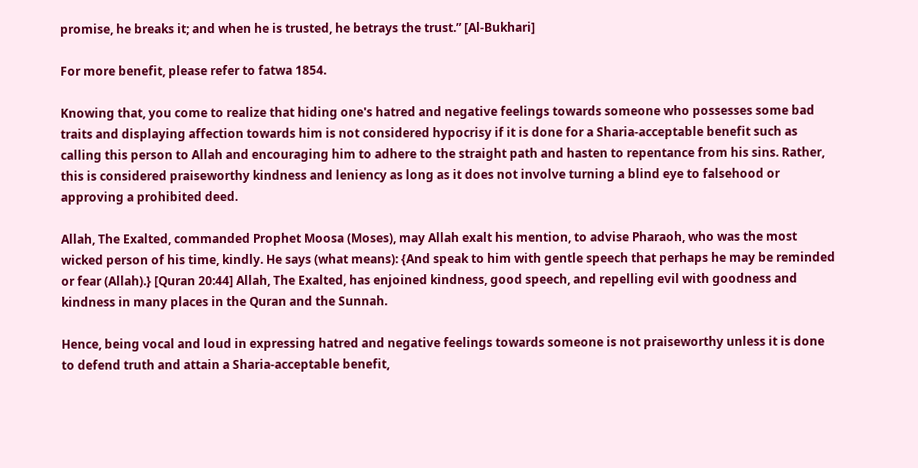promise, he breaks it; and when he is trusted, he betrays the trust.” [Al-Bukhari]

For more benefit, please refer to fatwa 1854.

Knowing that, you come to realize that hiding one's hatred and negative feelings towards someone who possesses some bad traits and displaying affection towards him is not considered hypocrisy if it is done for a Sharia-acceptable benefit such as calling this person to Allah and encouraging him to adhere to the straight path and hasten to repentance from his sins. Rather, this is considered praiseworthy kindness and leniency as long as it does not involve turning a blind eye to falsehood or approving a prohibited deed.

Allah, The Exalted, commanded Prophet Moosa (Moses), may Allah exalt his mention, to advise Pharaoh, who was the most wicked person of his time, kindly. He says (what means): {And speak to him with gentle speech that perhaps he may be reminded or fear (Allah).} [Quran 20:44] Allah, The Exalted, has enjoined kindness, good speech, and repelling evil with goodness and kindness in many places in the Quran and the Sunnah.

Hence, being vocal and loud in expressing hatred and negative feelings towards someone is not praiseworthy unless it is done to defend truth and attain a Sharia-acceptable benefit,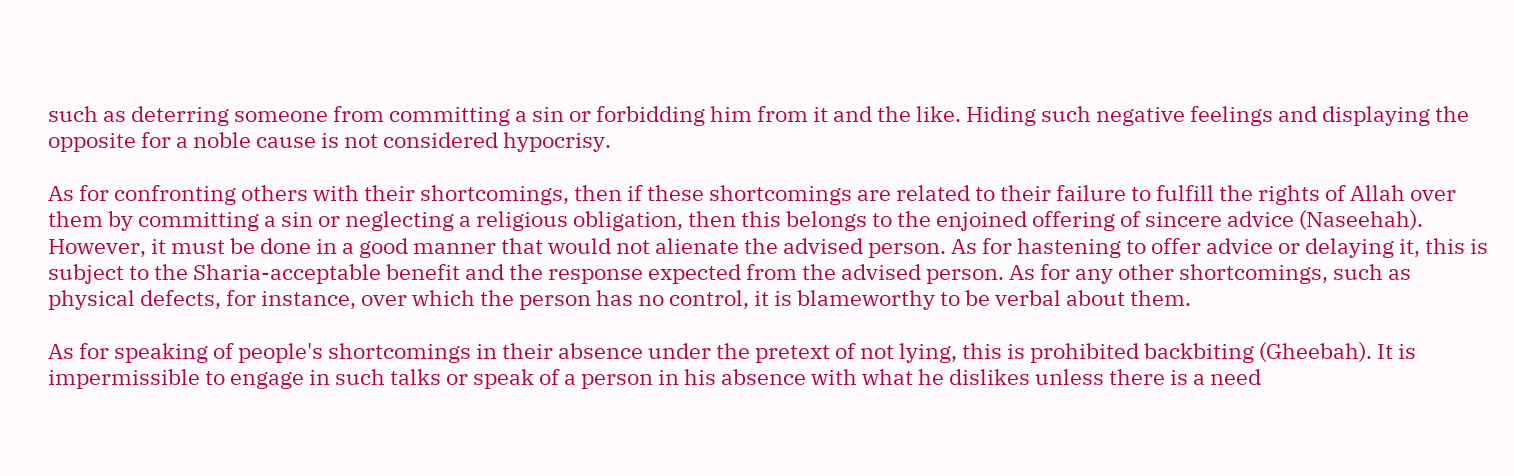such as deterring someone from committing a sin or forbidding him from it and the like. Hiding such negative feelings and displaying the opposite for a noble cause is not considered hypocrisy.

As for confronting others with their shortcomings, then if these shortcomings are related to their failure to fulfill the rights of Allah over them by committing a sin or neglecting a religious obligation, then this belongs to the enjoined offering of sincere advice (Naseehah). However, it must be done in a good manner that would not alienate the advised person. As for hastening to offer advice or delaying it, this is subject to the Sharia-acceptable benefit and the response expected from the advised person. As for any other shortcomings, such as physical defects, for instance, over which the person has no control, it is blameworthy to be verbal about them.

As for speaking of people's shortcomings in their absence under the pretext of not lying, this is prohibited backbiting (Gheebah). It is impermissible to engage in such talks or speak of a person in his absence with what he dislikes unless there is a need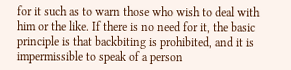for it such as to warn those who wish to deal with him or the like. If there is no need for it, the basic principle is that backbiting is prohibited, and it is impermissible to speak of a person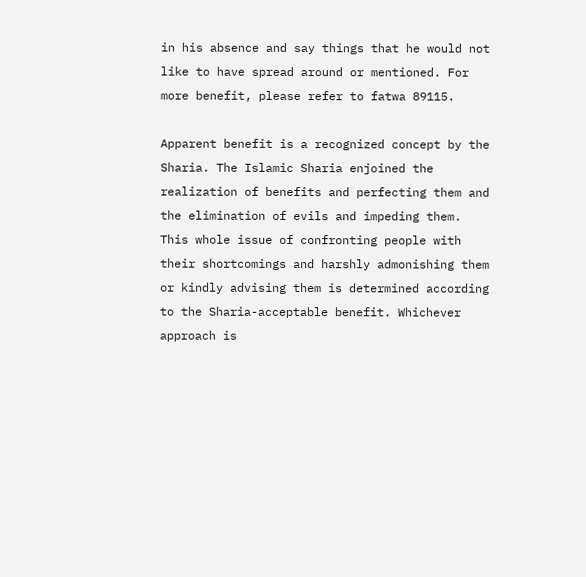in his absence and say things that he would not like to have spread around or mentioned. For more benefit, please refer to fatwa 89115.

Apparent benefit is a recognized concept by the Sharia. The Islamic Sharia enjoined the realization of benefits and perfecting them and the elimination of evils and impeding them. This whole issue of confronting people with their shortcomings and harshly admonishing them or kindly advising them is determined according to the Sharia-acceptable benefit. Whichever approach is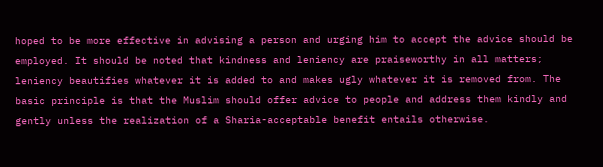hoped to be more effective in advising a person and urging him to accept the advice should be employed. It should be noted that kindness and leniency are praiseworthy in all matters; leniency beautifies whatever it is added to and makes ugly whatever it is removed from. The basic principle is that the Muslim should offer advice to people and address them kindly and gently unless the realization of a Sharia-acceptable benefit entails otherwise.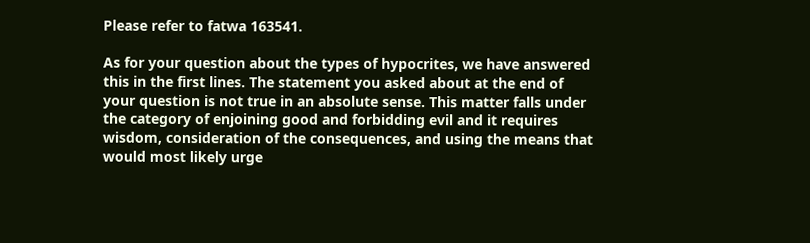Please refer to fatwa 163541.

As for your question about the types of hypocrites, we have answered this in the first lines. The statement you asked about at the end of your question is not true in an absolute sense. This matter falls under the category of enjoining good and forbidding evil and it requires wisdom, consideration of the consequences, and using the means that would most likely urge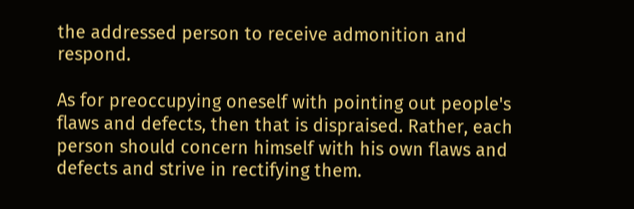the addressed person to receive admonition and respond.

As for preoccupying oneself with pointing out people's flaws and defects, then that is dispraised. Rather, each person should concern himself with his own flaws and defects and strive in rectifying them.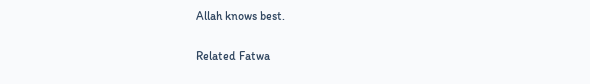Allah knows best.

Related Fatwa